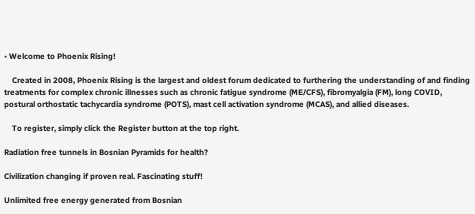• Welcome to Phoenix Rising!

    Created in 2008, Phoenix Rising is the largest and oldest forum dedicated to furthering the understanding of and finding treatments for complex chronic illnesses such as chronic fatigue syndrome (ME/CFS), fibromyalgia (FM), long COVID, postural orthostatic tachycardia syndrome (POTS), mast cell activation syndrome (MCAS), and allied diseases.

    To register, simply click the Register button at the top right.

Radiation free tunnels in Bosnian Pyramids for health?

Civilization changing if proven real. Fascinating stuff!

Unlimited free energy generated from Bosnian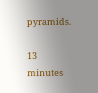pyramids.

13 minutes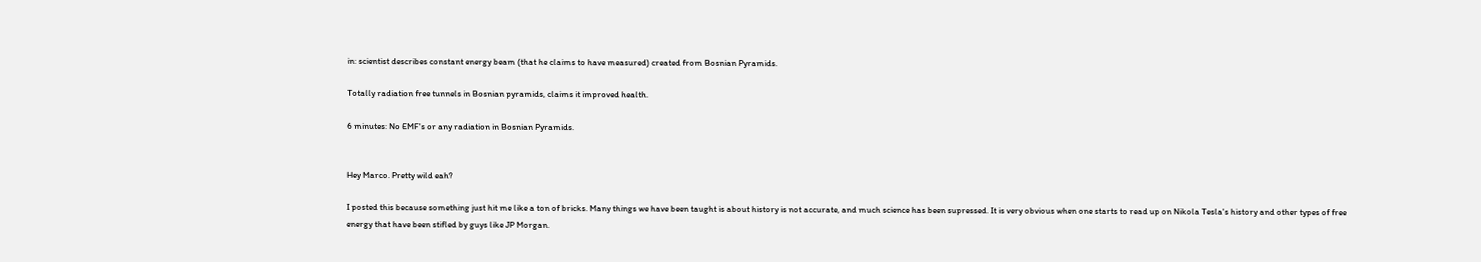in: scientist describes constant energy beam (that he claims to have measured) created from Bosnian Pyramids.

Totally radiation free tunnels in Bosnian pyramids, claims it improved health.

6 minutes: No EMF's or any radiation in Bosnian Pyramids.


Hey Marco. Pretty wild eah?

I posted this because something just hit me like a ton of bricks. Many things we have been taught is about history is not accurate, and much science has been supressed. It is very obvious when one starts to read up on Nikola Tesla's history and other types of free energy that have been stifled by guys like JP Morgan.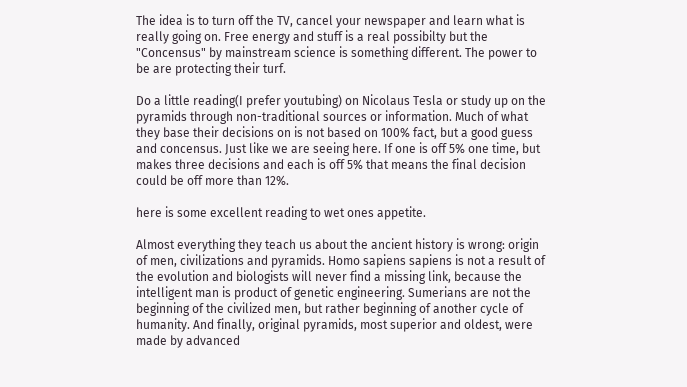The idea is to turn off the TV, cancel your newspaper and learn what is really going on. Free energy and stuff is a real possibilty but the "Concensus" by mainstream science is something different. The power to be are protecting their turf.

Do a little reading(I prefer youtubing) on Nicolaus Tesla or study up on the pyramids through non-traditional sources or information. Much of what they base their decisions on is not based on 100% fact, but a good guess and concensus. Just like we are seeing here. If one is off 5% one time, but makes three decisions and each is off 5% that means the final decision could be off more than 12%.

here is some excellent reading to wet ones appetite.

Almost everything they teach us about the ancient history is wrong: origin of men, civilizations and pyramids. Homo sapiens sapiens is not a result of the evolution and biologists will never find a missing link, because the intelligent man is product of genetic engineering. Sumerians are not the beginning of the civilized men, but rather beginning of another cycle of humanity. And finally, original pyramids, most superior and oldest, were made by advanced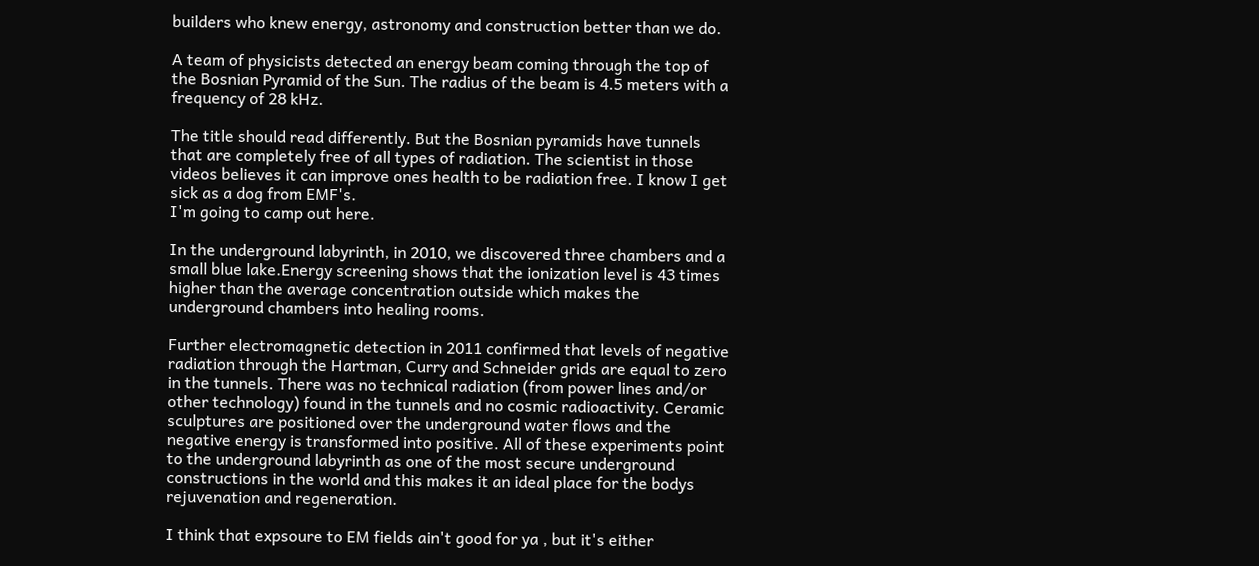builders who knew energy, astronomy and construction better than we do.

A team of physicists detected an energy beam coming through the top of the Bosnian Pyramid of the Sun. The radius of the beam is 4.5 meters with a frequency of 28 kHz.

The title should read differently. But the Bosnian pyramids have tunnels that are completely free of all types of radiation. The scientist in those videos believes it can improve ones health to be radiation free. I know I get sick as a dog from EMF's.
I'm going to camp out here.

In the underground labyrinth, in 2010, we discovered three chambers and a small blue lake.Energy screening shows that the ionization level is 43 times higher than the average concentration outside which makes the underground chambers into healing rooms.

Further electromagnetic detection in 2011 confirmed that levels of negative radiation through the Hartman, Curry and Schneider grids are equal to zero in the tunnels. There was no technical radiation (from power lines and/or other technology) found in the tunnels and no cosmic radioactivity. Ceramic sculptures are positioned over the underground water flows and the negative energy is transformed into positive. All of these experiments point to the underground labyrinth as one of the most secure underground constructions in the world and this makes it an ideal place for the bodys rejuvenation and regeneration.

I think that expsoure to EM fields ain't good for ya , but it's either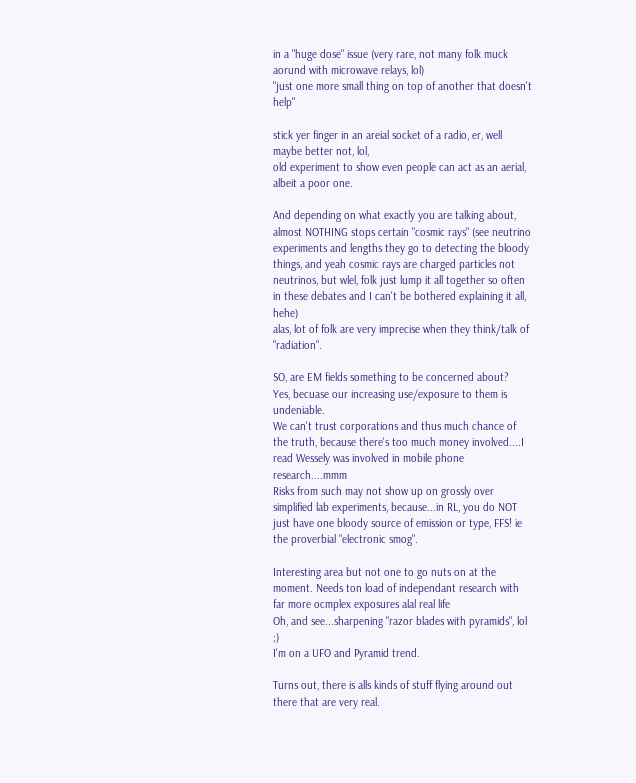in a "huge dose" issue (very rare, not many folk muck aorund with microwave relays, lol)
"just one more small thing on top of another that doesn't help"

stick yer finger in an areial socket of a radio, er, well maybe better not, lol,
old experiment to show even people can act as an aerial, albeit a poor one.

And depending on what exactly you are talking about, almost NOTHING stops certain "cosmic rays" (see neutrino experiments and lengths they go to detecting the bloody things, and yeah cosmic rays are charged particles not neutrinos, but wlel, folk just lump it all together so often in these debates and I can't be bothered explaining it all, hehe)
alas, lot of folk are very imprecise when they think/talk of "radiation".

SO, are EM fields something to be concerned about?
Yes, becuase our increasing use/exposure to them is undeniable.
We can't trust corporations and thus much chance of the truth, because there's too much money involved....I read Wessely was involved in mobile phone research....mmm
Risks from such may not show up on grossly over simplified lab experiments, because...in RL, you do NOT just have one bloody source of emission or type, FFS! ie the proverbial "electronic smog".

Interesting area but not one to go nuts on at the moment. Needs ton load of independant research with far more ocmplex exposures alal real life
Oh, and see...sharpening "razor blades with pyramids", lol ;)
I'm on a UFO and Pyramid trend.

Turns out, there is alls kinds of stuff flying around out there that are very real.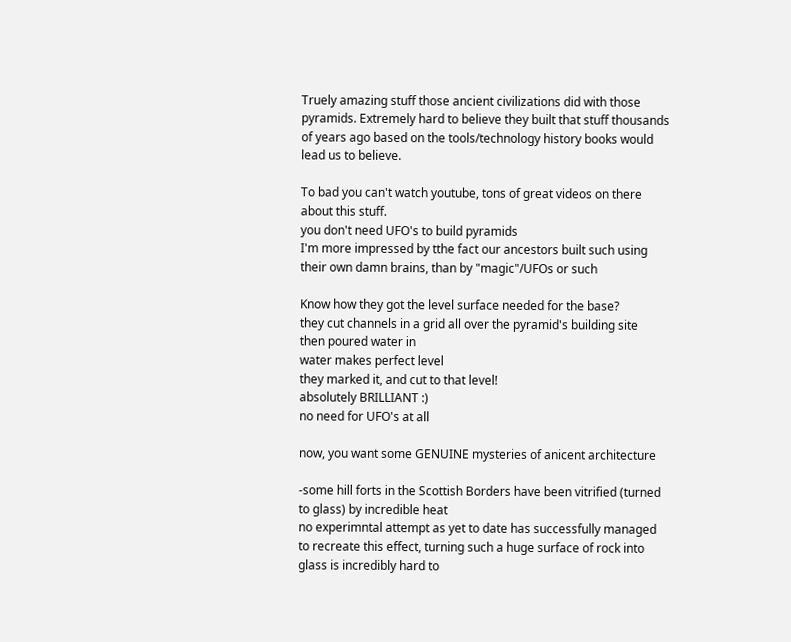Truely amazing stuff those ancient civilizations did with those pyramids. Extremely hard to believe they built that stuff thousands of years ago based on the tools/technology history books would lead us to believe.

To bad you can't watch youtube, tons of great videos on there about this stuff.
you don't need UFO's to build pyramids
I'm more impressed by tthe fact our ancestors built such using their own damn brains, than by "magic"/UFOs or such

Know how they got the level surface needed for the base?
they cut channels in a grid all over the pyramid's building site
then poured water in
water makes perfect level
they marked it, and cut to that level!
absolutely BRILLIANT :)
no need for UFO's at all

now, you want some GENUINE mysteries of anicent architecture

-some hill forts in the Scottish Borders have been vitrified (turned to glass) by incredible heat
no experimntal attempt as yet to date has successfully managed to recreate this effect, turning such a huge surface of rock into glass is incredibly hard to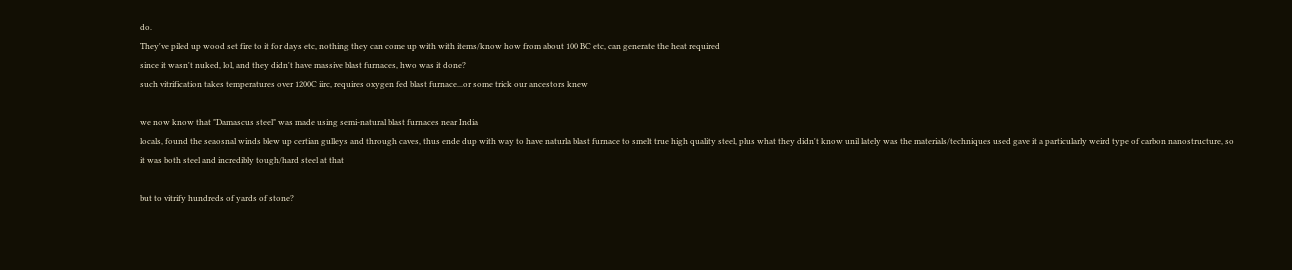do.
They've piled up wood set fire to it for days etc, nothing they can come up with with items/know how from about 100 BC etc, can generate the heat required
since it wasn't nuked, lol, and they didn't have massive blast furnaces, hwo was it done?
such vitrification takes temperatures over 1200C iirc, requires oxygen fed blast furnace...or some trick our ancestors knew

we now know that "Damascus steel" was made using semi-natural blast furnaces near India
locals, found the seaosnal winds blew up certian gulleys and through caves, thus ende dup with way to have naturla blast furnace to smelt true high quality steel, plus what they didn't know unil lately was the materials/techniques used gave it a particularly weird type of carbon nanostructure, so it was both steel and incredibly tough/hard steel at that

but to vitrify hundreds of yards of stone?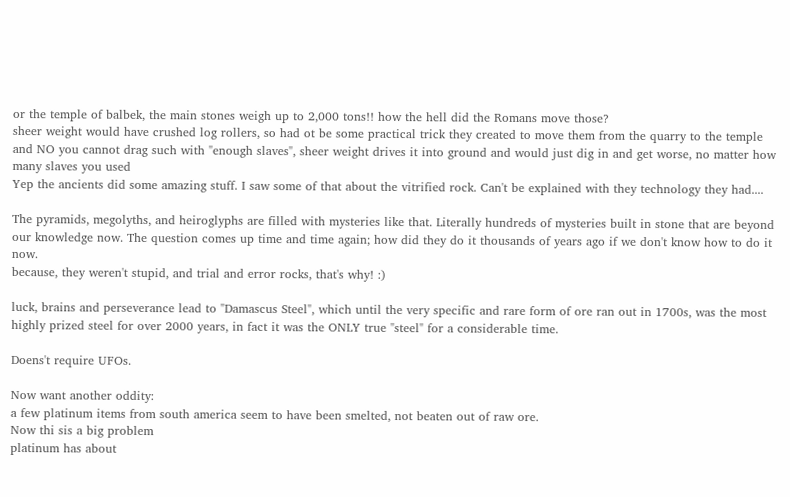or the temple of balbek, the main stones weigh up to 2,000 tons!! how the hell did the Romans move those?
sheer weight would have crushed log rollers, so had ot be some practical trick they created to move them from the quarry to the temple
and NO you cannot drag such with "enough slaves", sheer weight drives it into ground and would just dig in and get worse, no matter how many slaves you used
Yep the ancients did some amazing stuff. I saw some of that about the vitrified rock. Can't be explained with they technology they had....

The pyramids, megolyths, and heiroglyphs are filled with mysteries like that. Literally hundreds of mysteries built in stone that are beyond our knowledge now. The question comes up time and time again; how did they do it thousands of years ago if we don't know how to do it now.
because, they weren't stupid, and trial and error rocks, that's why! :)

luck, brains and perseverance lead to "Damascus Steel", which until the very specific and rare form of ore ran out in 1700s, was the most highly prized steel for over 2000 years, in fact it was the ONLY true "steel" for a considerable time.

Doens't require UFOs.

Now want another oddity:
a few platinum items from south america seem to have been smelted, not beaten out of raw ore.
Now thi sis a big problem
platinum has about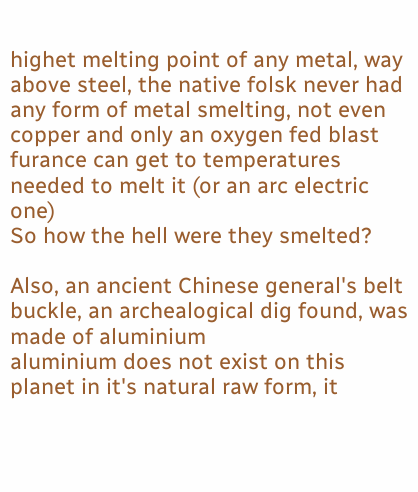highet melting point of any metal, way above steel, the native folsk never had any form of metal smelting, not even copper and only an oxygen fed blast furance can get to temperatures needed to melt it (or an arc electric one)
So how the hell were they smelted?

Also, an ancient Chinese general's belt buckle, an archealogical dig found, was made of aluminium
aluminium does not exist on this planet in it's natural raw form, it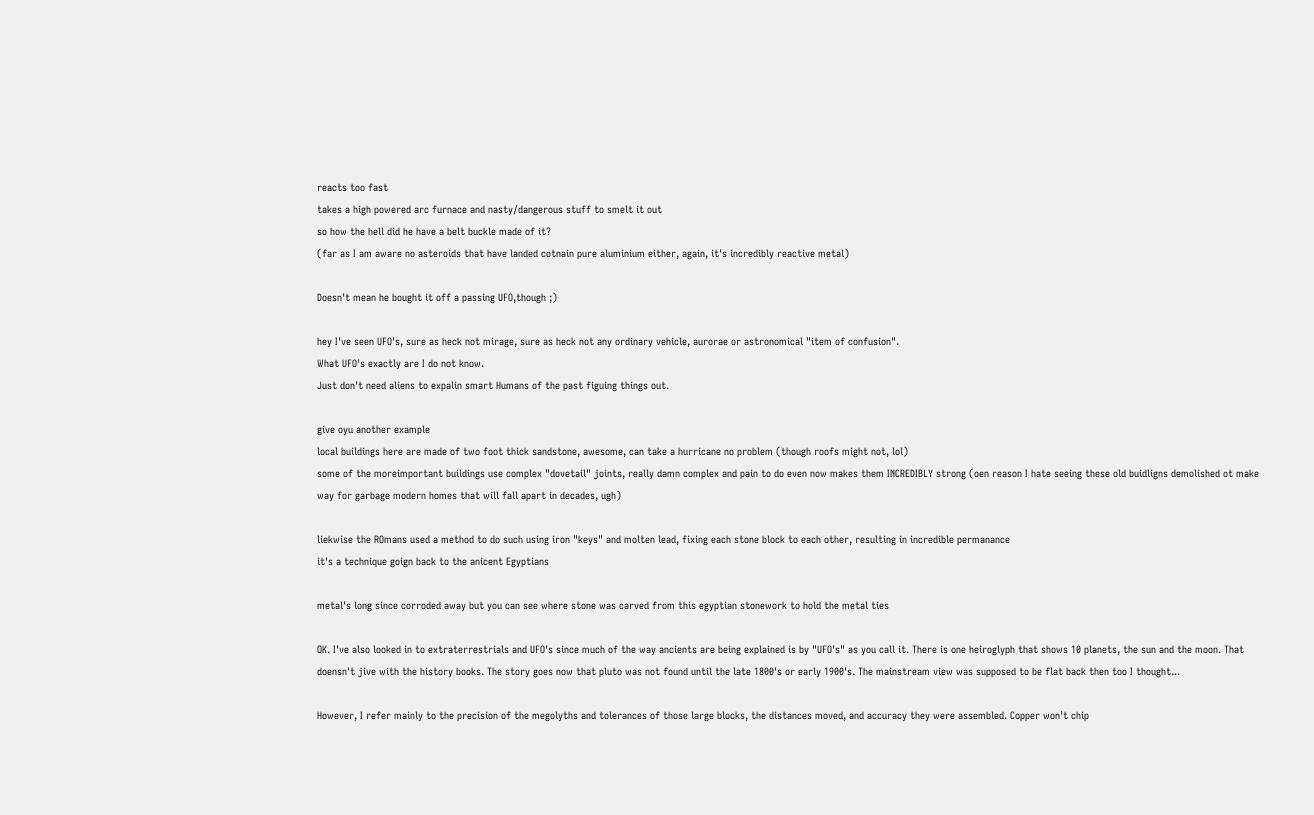reacts too fast
takes a high powered arc furnace and nasty/dangerous stuff to smelt it out
so how the hell did he have a belt buckle made of it?
(far as I am aware no asteroids that have landed cotnain pure aluminium either, again, it's incredibly reactive metal)

Doesn't mean he bought it off a passing UFO,though ;)

hey I've seen UFO's, sure as heck not mirage, sure as heck not any ordinary vehicle, aurorae or astronomical "item of confusion".
What UFO's exactly are I do not know.
Just don't need aliens to expalin smart Humans of the past figuing things out.

give oyu another example
local buildings here are made of two foot thick sandstone, awesome, can take a hurricane no problem (though roofs might not, lol)
some of the moreimportant buildings use complex "dovetail" joints, really damn complex and pain to do even now makes them INCREDIBLY strong (oen reason I hate seeing these old buidligns demolished ot make way for garbage modern homes that will fall apart in decades, ugh)

liekwise the ROmans used a method to do such using iron "keys" and molten lead, fixing each stone block to each other, resulting in incredible permanance
it's a technique goign back to the anicent Egyptians

metal's long since corroded away but you can see where stone was carved from this egyptian stonework to hold the metal ties

OK. I've also looked in to extraterrestrials and UFO's since much of the way ancients are being explained is by "UFO's" as you call it. There is one heiroglyph that shows 10 planets, the sun and the moon. That doensn't jive with the history books. The story goes now that pluto was not found until the late 1800's or early 1900's. The mainstream view was supposed to be flat back then too I thought...

However, I refer mainly to the precision of the megolyths and tolerances of those large blocks, the distances moved, and accuracy they were assembled. Copper won't chip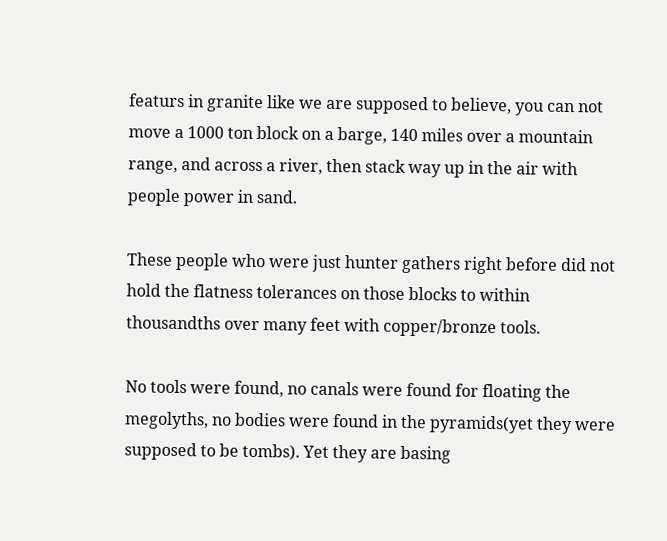featurs in granite like we are supposed to believe, you can not move a 1000 ton block on a barge, 140 miles over a mountain range, and across a river, then stack way up in the air with people power in sand.

These people who were just hunter gathers right before did not hold the flatness tolerances on those blocks to within thousandths over many feet with copper/bronze tools.

No tools were found, no canals were found for floating the megolyths, no bodies were found in the pyramids(yet they were supposed to be tombs). Yet they are basing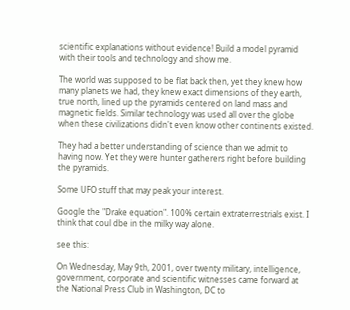scientific explanations without evidence! Build a model pyramid with their tools and technology and show me.

The world was supposed to be flat back then, yet they knew how many planets we had, they knew exact dimensions of they earth, true north, lined up the pyramids centered on land mass and magnetic fields. Similar technology was used all over the globe when these civilizations didn't even know other continents existed.

They had a better understanding of science than we admit to having now. Yet they were hunter gatherers right before building the pyramids.

Some UFO stuff that may peak your interest.

Google the "Drake equation". 100% certain extraterrestrials exist. I think that coul dbe in the milky way alone.

see this:

On Wednesday, May 9th, 2001, over twenty military, intelligence, government, corporate and scientific witnesses came forward at the National Press Club in Washington, DC to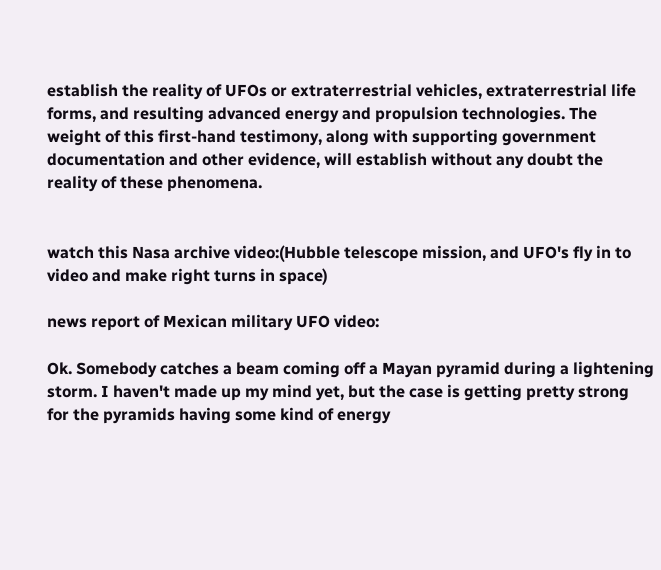establish the reality of UFOs or extraterrestrial vehicles, extraterrestrial life forms, and resulting advanced energy and propulsion technologies. The weight of this first-hand testimony, along with supporting government documentation and other evidence, will establish without any doubt the reality of these phenomena.


watch this Nasa archive video:(Hubble telescope mission, and UFO's fly in to video and make right turns in space)

news report of Mexican military UFO video:

Ok. Somebody catches a beam coming off a Mayan pyramid during a lightening storm. I haven't made up my mind yet, but the case is getting pretty strong for the pyramids having some kind of energy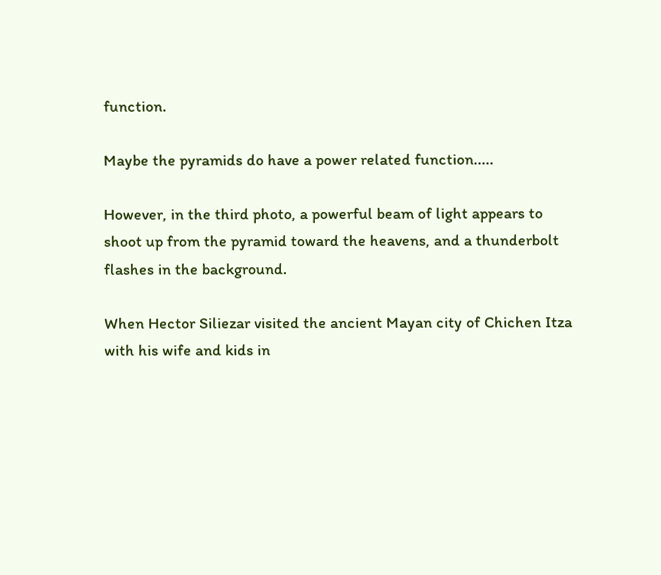function.

Maybe the pyramids do have a power related function.....

However, in the third photo, a powerful beam of light appears to shoot up from the pyramid toward the heavens, and a thunderbolt flashes in the background.

When Hector Siliezar visited the ancient Mayan city of Chichen Itza with his wife and kids in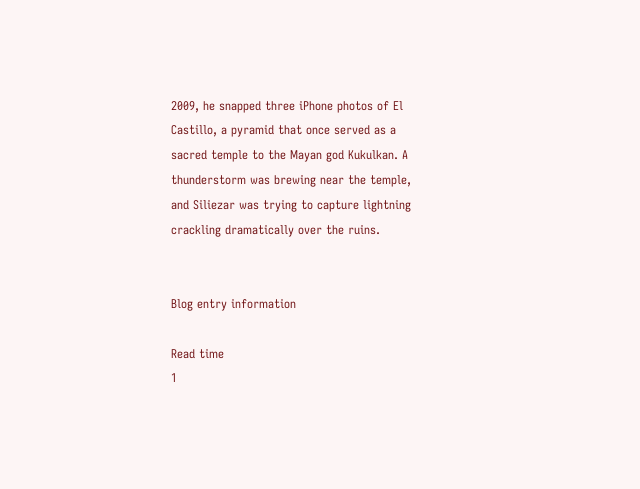2009, he snapped three iPhone photos of El Castillo, a pyramid that once served as a sacred temple to the Mayan god Kukulkan. A thunderstorm was brewing near the temple, and Siliezar was trying to capture lightning crackling dramatically over the ruins.


Blog entry information

Read time
1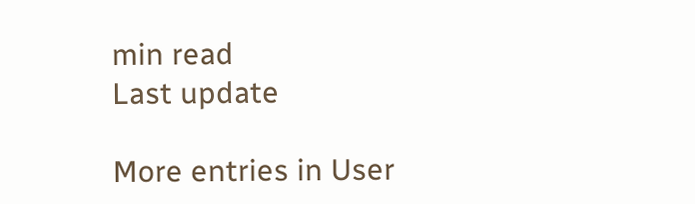min read
Last update

More entries in User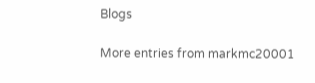Blogs

More entries from markmc20001